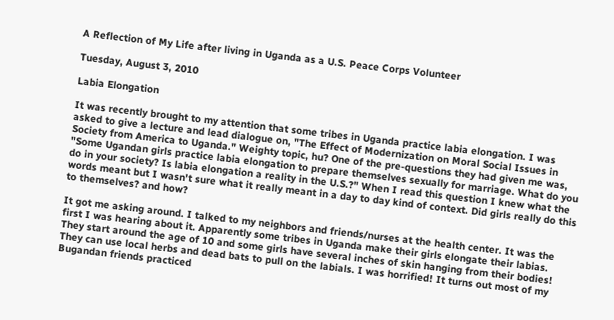A Reflection of My Life after living in Uganda as a U.S. Peace Corps Volunteer

Tuesday, August 3, 2010

Labia Elongation

It was recently brought to my attention that some tribes in Uganda practice labia elongation. I was asked to give a lecture and lead dialogue on, "The Effect of Modernization on Moral Social Issues in Society from America to Uganda." Weighty topic, hu? One of the pre-questions they had given me was, "Some Ugandan girls practice labia elongation to prepare themselves sexually for marriage. What do you do in your society? Is labia elongation a reality in the U.S.?" When I read this question I knew what the words meant but I wasn't sure what it really meant in a day to day kind of context. Did girls really do this to themselves? and how?

It got me asking around. I talked to my neighbors and friends/nurses at the health center. It was the first I was hearing about it. Apparently some tribes in Uganda make their girls elongate their labias. They start around the age of 10 and some girls have several inches of skin hanging from their bodies! They can use local herbs and dead bats to pull on the labials. I was horrified! It turns out most of my Bugandan friends practiced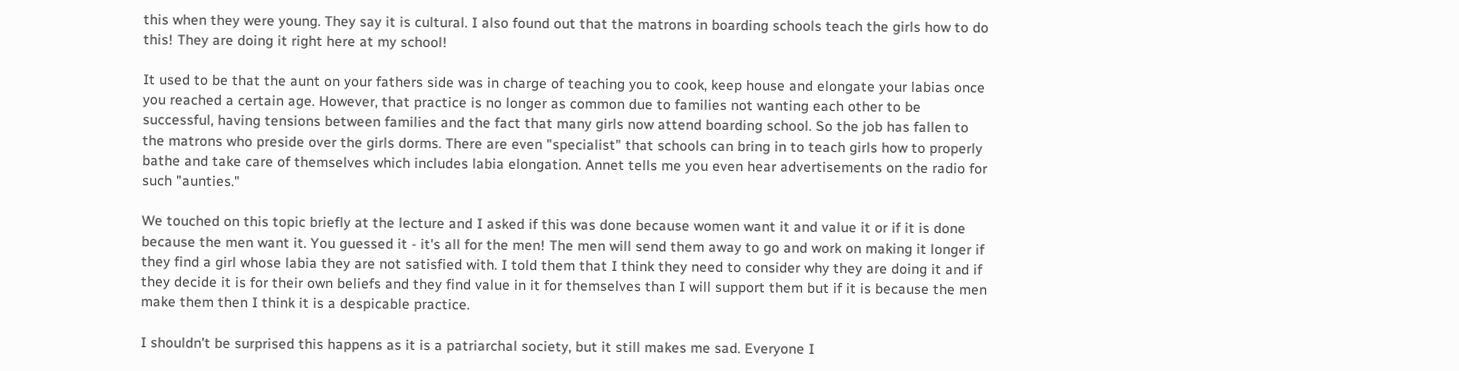this when they were young. They say it is cultural. I also found out that the matrons in boarding schools teach the girls how to do this! They are doing it right here at my school!

It used to be that the aunt on your fathers side was in charge of teaching you to cook, keep house and elongate your labias once you reached a certain age. However, that practice is no longer as common due to families not wanting each other to be successful, having tensions between families and the fact that many girls now attend boarding school. So the job has fallen to the matrons who preside over the girls dorms. There are even "specialist" that schools can bring in to teach girls how to properly bathe and take care of themselves which includes labia elongation. Annet tells me you even hear advertisements on the radio for such "aunties."

We touched on this topic briefly at the lecture and I asked if this was done because women want it and value it or if it is done because the men want it. You guessed it - it's all for the men! The men will send them away to go and work on making it longer if they find a girl whose labia they are not satisfied with. I told them that I think they need to consider why they are doing it and if they decide it is for their own beliefs and they find value in it for themselves than I will support them but if it is because the men make them then I think it is a despicable practice.

I shouldn't be surprised this happens as it is a patriarchal society, but it still makes me sad. Everyone I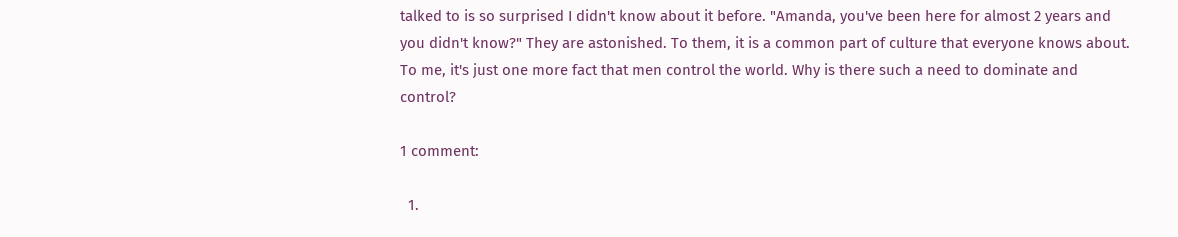talked to is so surprised I didn't know about it before. "Amanda, you've been here for almost 2 years and you didn't know?" They are astonished. To them, it is a common part of culture that everyone knows about. To me, it's just one more fact that men control the world. Why is there such a need to dominate and control?

1 comment:

  1.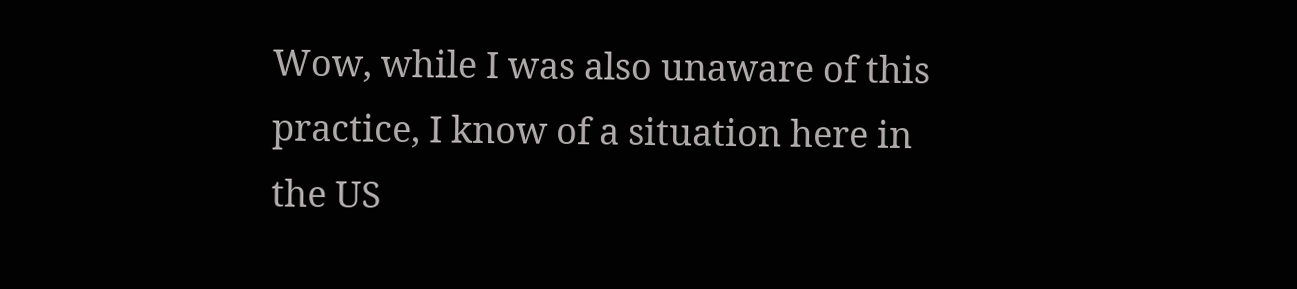Wow, while I was also unaware of this practice, I know of a situation here in the US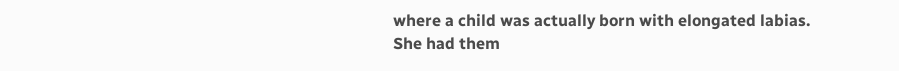where a child was actually born with elongated labias. She had them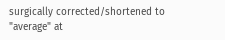surgically corrected/shortened to "average" at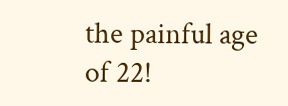the painful age of 22!